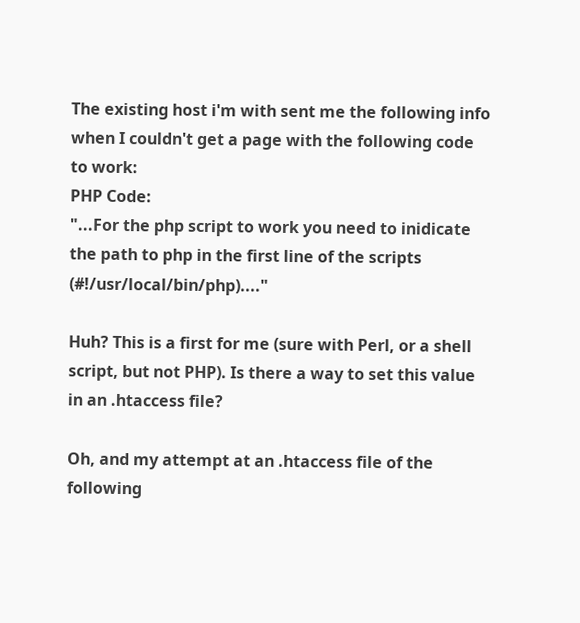The existing host i'm with sent me the following info when I couldn't get a page with the following code to work:
PHP Code:
"...For the php script to work you need to inidicate the path to php in the first line of the scripts (#!/usr/local/bin/php)...."

Huh? This is a first for me (sure with Perl, or a shell script, but not PHP). Is there a way to set this value in an .htaccess file?

Oh, and my attempt at an .htaccess file of the following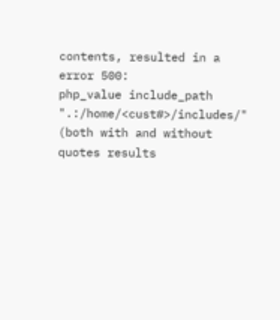contents, resulted in a error 500:
php_value include_path ".:/home/<cust#>/includes/"
(both with and without quotes results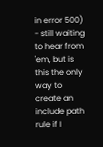in error 500) - still waiting to hear from 'em, but is this the only way to create an include path rule if I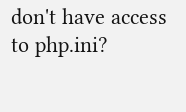don't have access to php.ini?